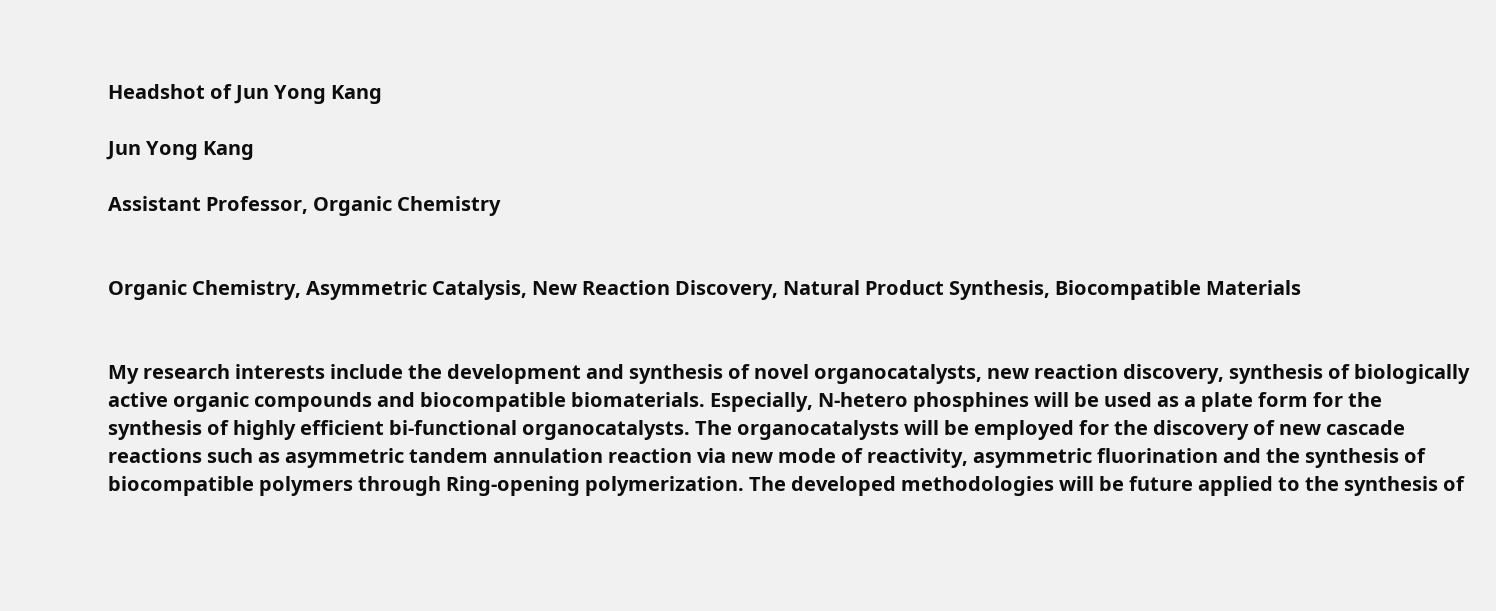Headshot of Jun Yong Kang

Jun Yong Kang

Assistant Professor, Organic Chemistry


Organic Chemistry, Asymmetric Catalysis, New Reaction Discovery, Natural Product Synthesis, Biocompatible Materials


My research interests include the development and synthesis of novel organocatalysts, new reaction discovery, synthesis of biologically active organic compounds and biocompatible biomaterials. Especially, N-hetero phosphines will be used as a plate form for the synthesis of highly efficient bi-functional organocatalysts. The organocatalysts will be employed for the discovery of new cascade reactions such as asymmetric tandem annulation reaction via new mode of reactivity, asymmetric fluorination and the synthesis of biocompatible polymers through Ring-opening polymerization. The developed methodologies will be future applied to the synthesis of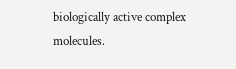biologically active complex molecules.